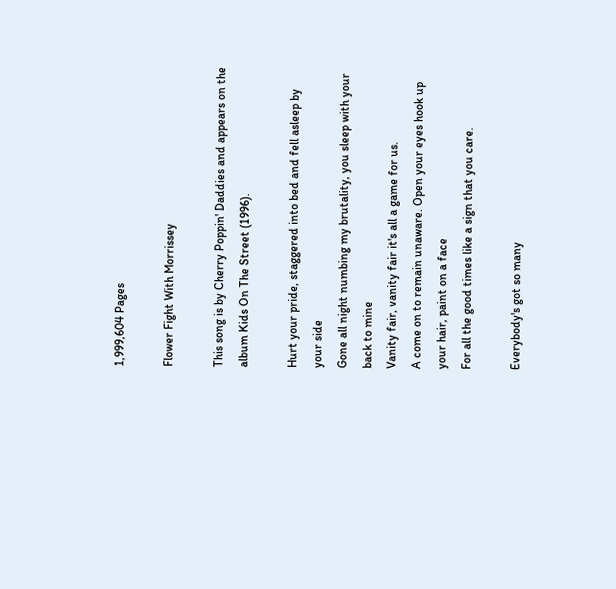1,999,604 Pages

Flower Fight With Morrissey

This song is by Cherry Poppin' Daddies and appears on the album Kids On The Street (1996).

Hurt your pride, staggered into bed and fell asleep by your side
Gone all night numbing my brutality, you sleep with your back to mine
Vanity fair, vanity fair it's all a game for us.
A come on to remain unaware. Open your eyes hook up your hair, paint on a face
For all the good times like a sign that you care.

Everybody's got so many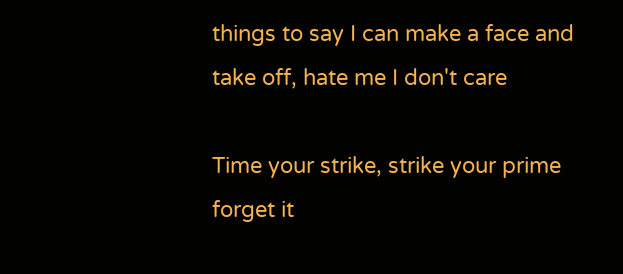things to say I can make a face and take off, hate me I don't care

Time your strike, strike your prime forget it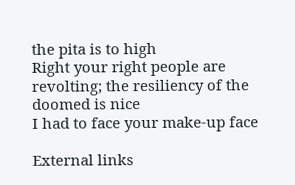the pita is to high
Right your right people are revolting; the resiliency of the doomed is nice
I had to face your make-up face

External links